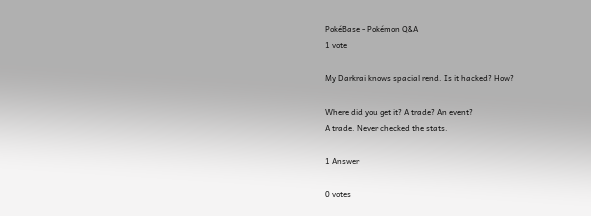PokéBase - Pokémon Q&A
1 vote

My Darkrai knows spacial rend. Is it hacked? How?

Where did you get it? A trade? An event?
A trade. Never checked the stats.

1 Answer

0 votes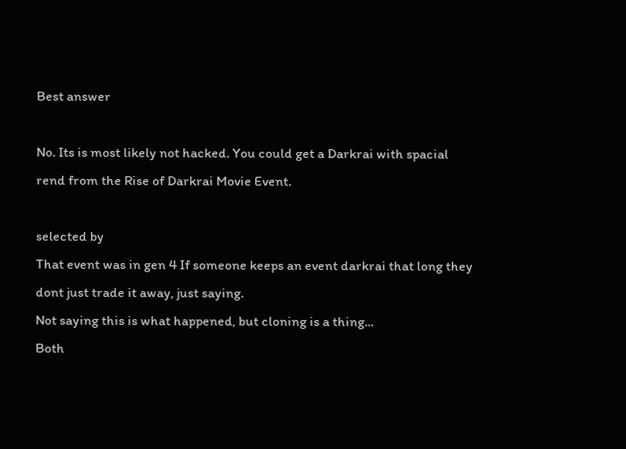Best answer

No. Its is most likely not hacked. You could get a Darkrai with spacial rend from the Rise of Darkrai Movie Event.

selected by
That event was in gen 4 If someone keeps an event darkrai that long they dont just trade it away, just saying.
Not saying this is what happened, but cloning is a thing...
Both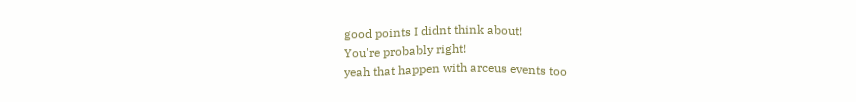good points I didnt think about!
You're probably right!
yeah that happen with arceus events too